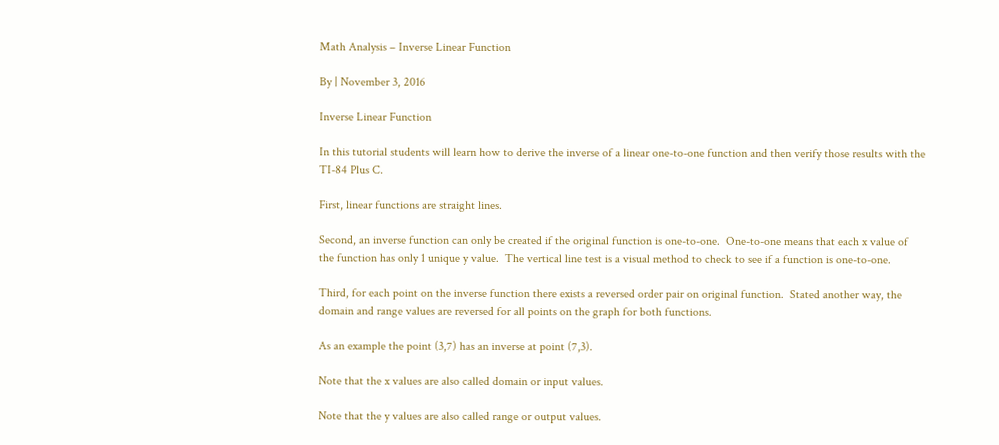Math Analysis – Inverse Linear Function

By | November 3, 2016

Inverse Linear Function

In this tutorial students will learn how to derive the inverse of a linear one-to-one function and then verify those results with the TI-84 Plus C.

First, linear functions are straight lines.

Second, an inverse function can only be created if the original function is one-to-one.  One-to-one means that each x value of the function has only 1 unique y value.  The vertical line test is a visual method to check to see if a function is one-to-one.

Third, for each point on the inverse function there exists a reversed order pair on original function.  Stated another way, the domain and range values are reversed for all points on the graph for both functions.

As an example the point (3,7) has an inverse at point (7,3).

Note that the x values are also called domain or input values.

Note that the y values are also called range or output values.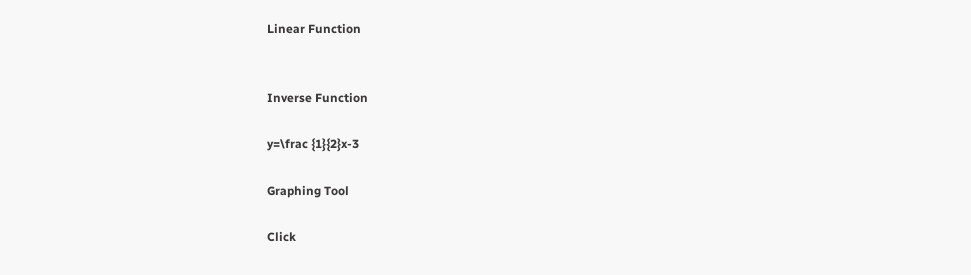Linear Function


Inverse Function

y=\frac {1}{2}x-3

Graphing Tool

Click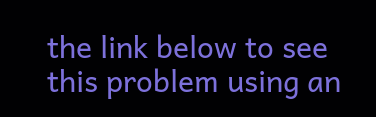the link below to see this problem using an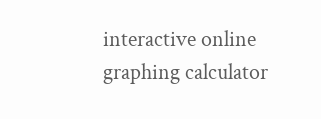interactive online graphing calculator